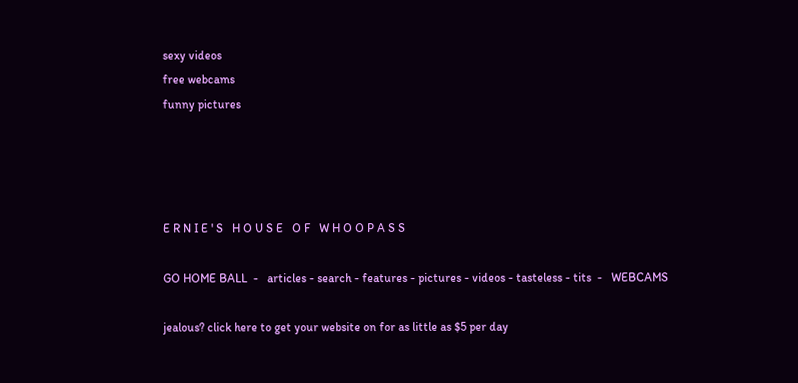sexy videos
free webcams
funny pictures




E R N I E ' S   H O U S E   O F   W H O O P A S S

GO HOME BALL  -   articles - search - features - pictures - videos - tasteless - tits  -   WEBCAMS

jealous? click here to get your website on for as little as $5 per day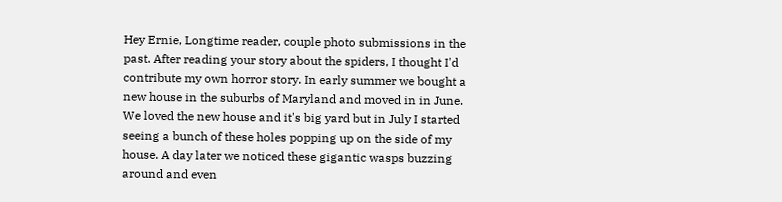Hey Ernie, Longtime reader, couple photo submissions in the past. After reading your story about the spiders, I thought I'd contribute my own horror story. In early summer we bought a new house in the suburbs of Maryland and moved in in June. We loved the new house and it's big yard but in July I started seeing a bunch of these holes popping up on the side of my house. A day later we noticed these gigantic wasps buzzing around and even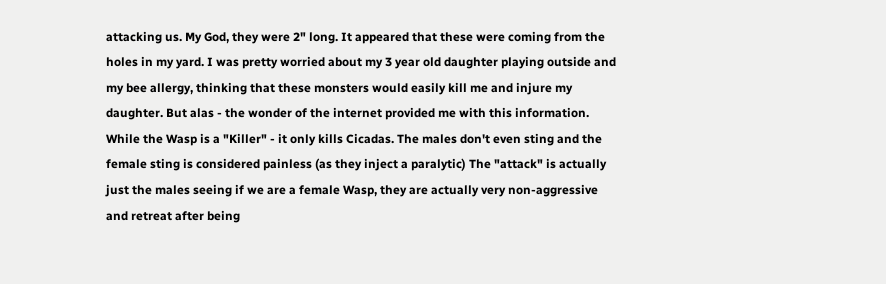attacking us. My God, they were 2" long. It appeared that these were coming from the holes in my yard. I was pretty worried about my 3 year old daughter playing outside and my bee allergy, thinking that these monsters would easily kill me and injure my daughter. But alas - the wonder of the internet provided me with this information. While the Wasp is a "Killer" - it only kills Cicadas. The males don't even sting and the female sting is considered painless (as they inject a paralytic) The "attack" is actually just the males seeing if we are a female Wasp, they are actually very non-aggressive and retreat after being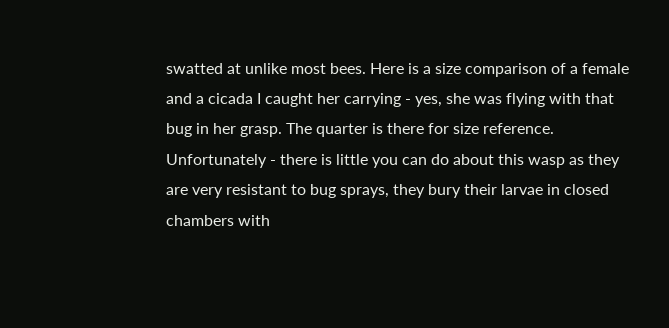swatted at unlike most bees. Here is a size comparison of a female and a cicada I caught her carrying - yes, she was flying with that bug in her grasp. The quarter is there for size reference. Unfortunately - there is little you can do about this wasp as they are very resistant to bug sprays, they bury their larvae in closed chambers with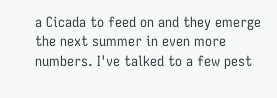a Cicada to feed on and they emerge the next summer in even more numbers. I've talked to a few pest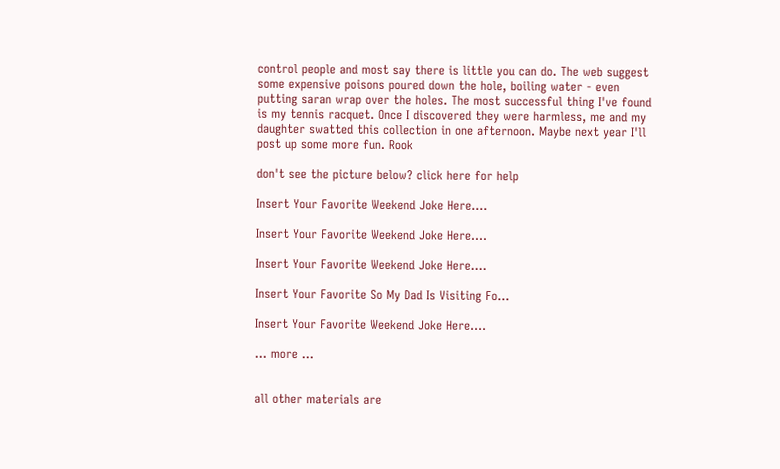control people and most say there is little you can do. The web suggest some expensive poisons poured down the hole, boiling water - even putting saran wrap over the holes. The most successful thing I've found is my tennis racquet. Once I discovered they were harmless, me and my daughter swatted this collection in one afternoon. Maybe next year I'll post up some more fun. Rook

don't see the picture below? click here for help

Insert Your Favorite Weekend Joke Here....

Insert Your Favorite Weekend Joke Here....

Insert Your Favorite Weekend Joke Here....

Insert Your Favorite So My Dad Is Visiting Fo...

Insert Your Favorite Weekend Joke Here....

... more ...


all other materials are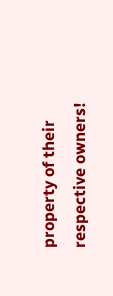property of their respective owners!